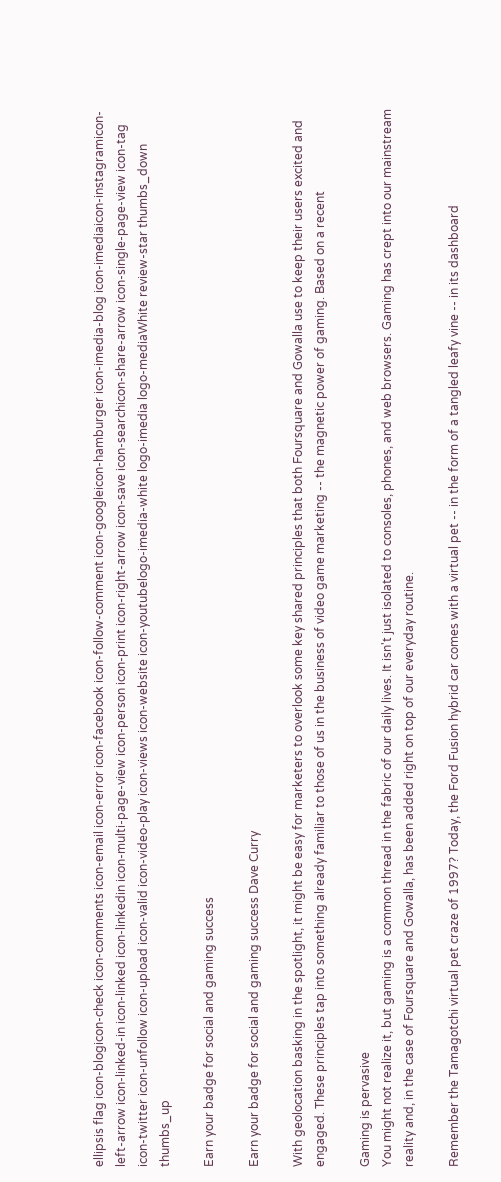ellipsis flag icon-blogicon-check icon-comments icon-email icon-error icon-facebook icon-follow-comment icon-googleicon-hamburger icon-imedia-blog icon-imediaicon-instagramicon-left-arrow icon-linked-in icon-linked icon-linkedin icon-multi-page-view icon-person icon-print icon-right-arrow icon-save icon-searchicon-share-arrow icon-single-page-view icon-tag icon-twitter icon-unfollow icon-upload icon-valid icon-video-play icon-views icon-website icon-youtubelogo-imedia-white logo-imedia logo-mediaWhite review-star thumbs_down thumbs_up

Earn your badge for social and gaming success

Earn your badge for social and gaming success Dave Curry

With geolocation basking in the spotlight, it might be easy for marketers to overlook some key shared principles that both Foursquare and Gowalla use to keep their users excited and engaged. These principles tap into something already familiar to those of us in the business of video game marketing -- the magnetic power of gaming. Based on a recent

Gaming is pervasive
You might not realize it, but gaming is a common thread in the fabric of our daily lives. It isn't just isolated to consoles, phones, and web browsers. Gaming has crept into our mainstream reality and, in the case of Foursquare and Gowalla, has been added right on top of our everyday routine.

Remember the Tamagotchi virtual pet craze of 1997? Today, the Ford Fusion hybrid car comes with a virtual pet -- in the form of a tangled leafy vine -- in its dashboard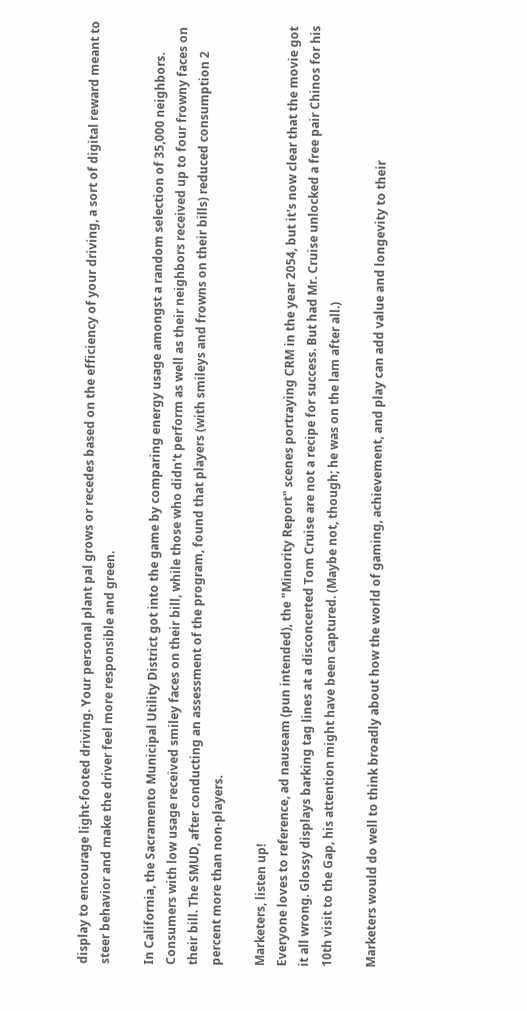display to encourage light-footed driving. Your personal plant pal grows or recedes based on the efficiency of your driving, a sort of digital reward meant to steer behavior and make the driver feel more responsible and green.

In California, the Sacramento Municipal Utility District got into the game by comparing energy usage amongst a random selection of 35,000 neighbors. Consumers with low usage received smiley faces on their bill, while those who didn't perform as well as their neighbors received up to four frowny faces on their bill. The SMUD, after conducting an assessment of the program, found that players (with smileys and frowns on their bills) reduced consumption 2 percent more than non-players.

Marketers, listen up!
Everyone loves to reference, ad nauseam (pun intended), the "Minority Report" scenes portraying CRM in the year 2054, but it's now clear that the movie got it all wrong. Glossy displays barking tag lines at a disconcerted Tom Cruise are not a recipe for success. But had Mr. Cruise unlocked a free pair Chinos for his 10th visit to the Gap, his attention might have been captured. (Maybe not, though; he was on the lam after all.)

Marketers would do well to think broadly about how the world of gaming, achievement, and play can add value and longevity to their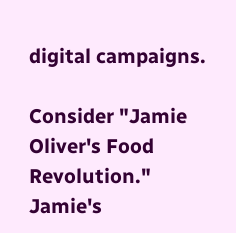digital campaigns.

Consider "Jamie Oliver's Food Revolution." Jamie's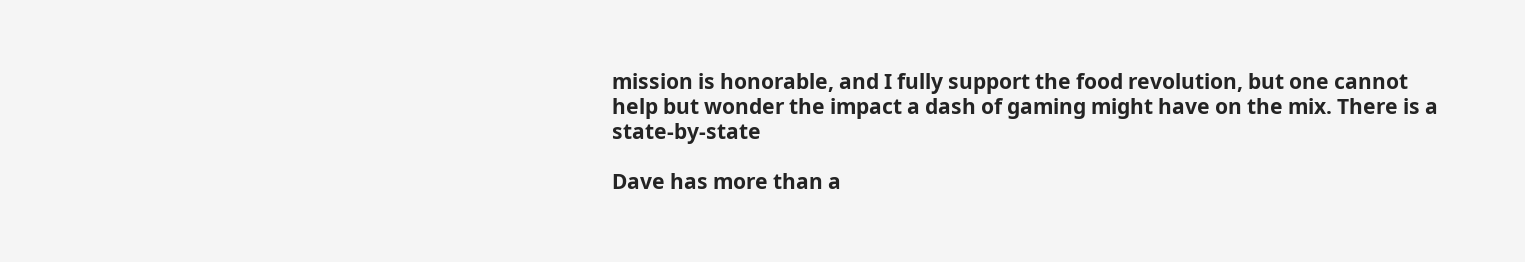mission is honorable, and I fully support the food revolution, but one cannot help but wonder the impact a dash of gaming might have on the mix. There is a state-by-state

Dave has more than a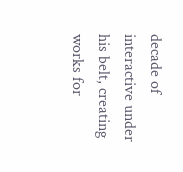decade of interactive under his belt, creating works for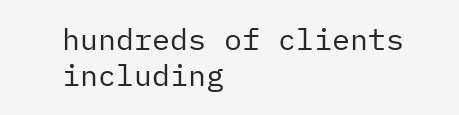hundreds of clients including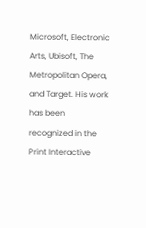Microsoft, Electronic Arts, Ubisoft, The Metropolitan Opera, and Target. His work has been recognized in the Print Interactive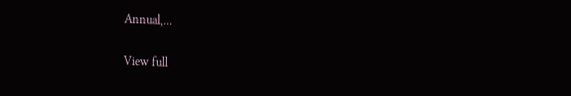Annual,...

View full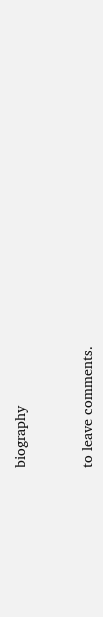biography


to leave comments.